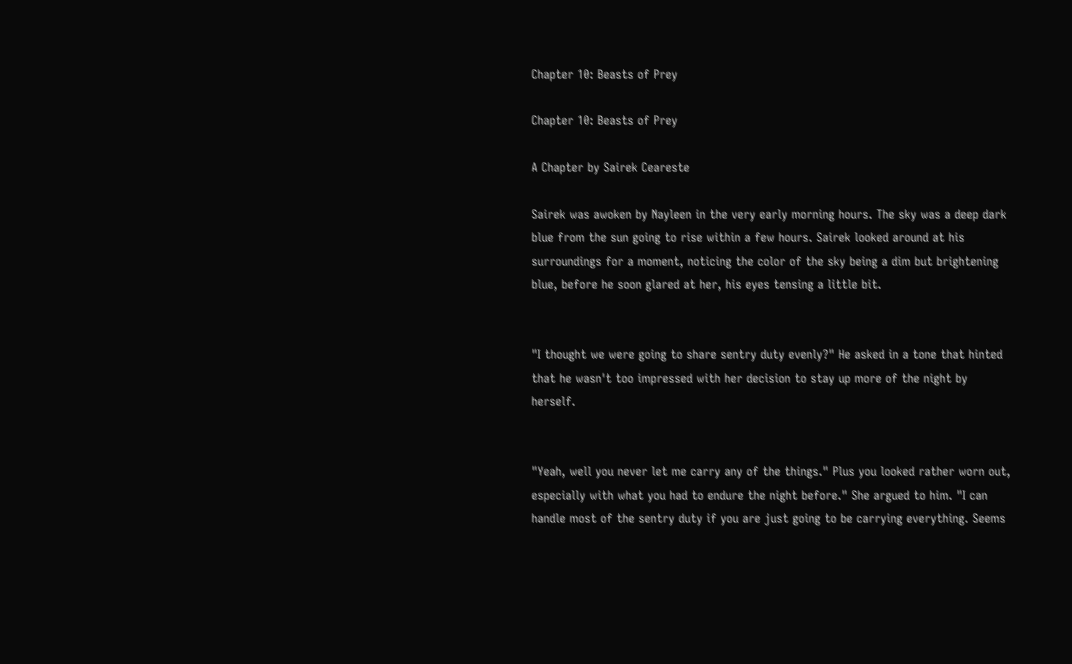Chapter 10: Beasts of Prey

Chapter 10: Beasts of Prey

A Chapter by Sairek Ceareste

Sairek was awoken by Nayleen in the very early morning hours. The sky was a deep dark blue from the sun going to rise within a few hours. Sairek looked around at his surroundings for a moment, noticing the color of the sky being a dim but brightening blue, before he soon glared at her, his eyes tensing a little bit.


"I thought we were going to share sentry duty evenly?" He asked in a tone that hinted that he wasn't too impressed with her decision to stay up more of the night by herself.


"Yeah, well you never let me carry any of the things." Plus you looked rather worn out, especially with what you had to endure the night before." She argued to him. "I can handle most of the sentry duty if you are just going to be carrying everything. Seems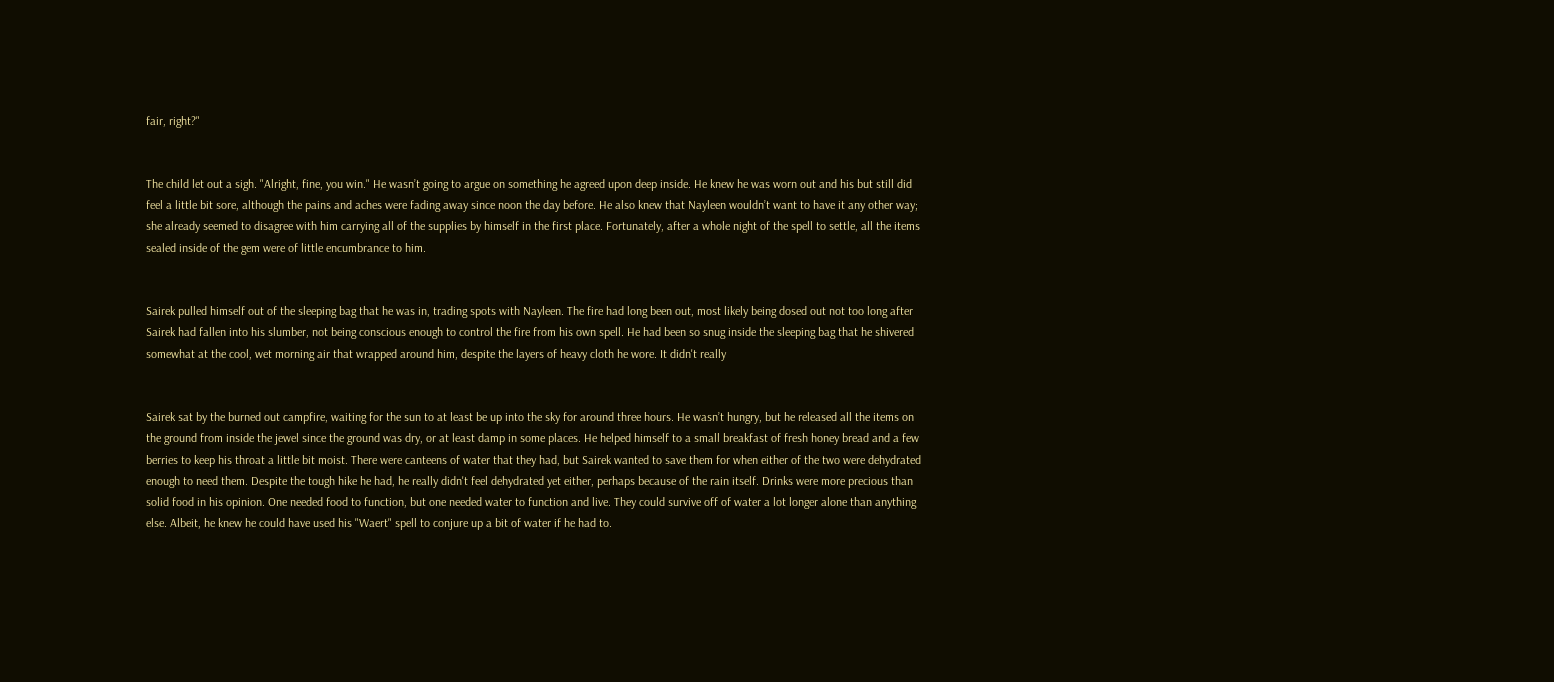fair, right?"


The child let out a sigh. "Alright, fine, you win." He wasn’t going to argue on something he agreed upon deep inside. He knew he was worn out and his but still did feel a little bit sore, although the pains and aches were fading away since noon the day before. He also knew that Nayleen wouldn’t want to have it any other way; she already seemed to disagree with him carrying all of the supplies by himself in the first place. Fortunately, after a whole night of the spell to settle, all the items sealed inside of the gem were of little encumbrance to him.


Sairek pulled himself out of the sleeping bag that he was in, trading spots with Nayleen. The fire had long been out, most likely being dosed out not too long after Sairek had fallen into his slumber, not being conscious enough to control the fire from his own spell. He had been so snug inside the sleeping bag that he shivered somewhat at the cool, wet morning air that wrapped around him, despite the layers of heavy cloth he wore. It didn't really


Sairek sat by the burned out campfire, waiting for the sun to at least be up into the sky for around three hours. He wasn’t hungry, but he released all the items on the ground from inside the jewel since the ground was dry, or at least damp in some places. He helped himself to a small breakfast of fresh honey bread and a few berries to keep his throat a little bit moist. There were canteens of water that they had, but Sairek wanted to save them for when either of the two were dehydrated enough to need them. Despite the tough hike he had, he really didn't feel dehydrated yet either, perhaps because of the rain itself. Drinks were more precious than solid food in his opinion. One needed food to function, but one needed water to function and live. They could survive off of water a lot longer alone than anything else. Albeit, he knew he could have used his "Waert" spell to conjure up a bit of water if he had to.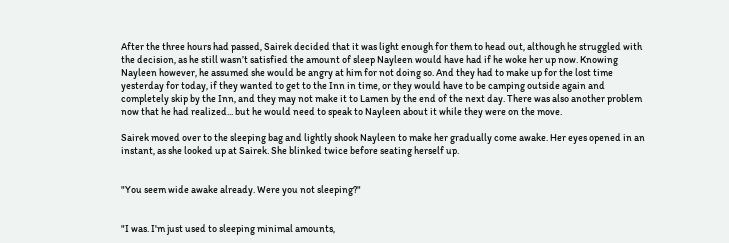After the three hours had passed, Sairek decided that it was light enough for them to head out, although he struggled with the decision, as he still wasn’t satisfied the amount of sleep Nayleen would have had if he woke her up now. Knowing Nayleen however, he assumed she would be angry at him for not doing so. And they had to make up for the lost time yesterday for today, if they wanted to get to the Inn in time, or they would have to be camping outside again and completely skip by the Inn, and they may not make it to Lamen by the end of the next day. There was also another problem now that he had realized... but he would need to speak to Nayleen about it while they were on the move.

Sairek moved over to the sleeping bag and lightly shook Nayleen to make her gradually come awake. Her eyes opened in an instant, as she looked up at Sairek. She blinked twice before seating herself up.


"You seem wide awake already. Were you not sleeping?"


"I was. I'm just used to sleeping minimal amounts,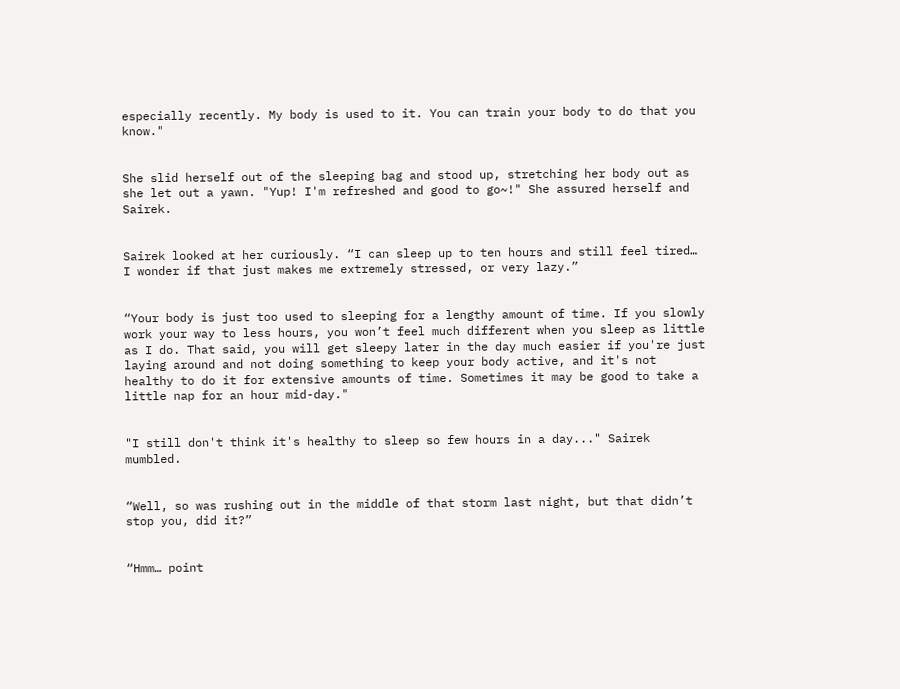especially recently. My body is used to it. You can train your body to do that you know."


She slid herself out of the sleeping bag and stood up, stretching her body out as she let out a yawn. "Yup! I'm refreshed and good to go~!" She assured herself and Sairek.


Sairek looked at her curiously. “I can sleep up to ten hours and still feel tired… I wonder if that just makes me extremely stressed, or very lazy.”


“Your body is just too used to sleeping for a lengthy amount of time. If you slowly work your way to less hours, you won’t feel much different when you sleep as little as I do. That said, you will get sleepy later in the day much easier if you're just laying around and not doing something to keep your body active, and it's not healthy to do it for extensive amounts of time. Sometimes it may be good to take a little nap for an hour mid-day."


"I still don't think it's healthy to sleep so few hours in a day..." Sairek mumbled.


“Well, so was rushing out in the middle of that storm last night, but that didn’t stop you, did it?”


“Hmm… point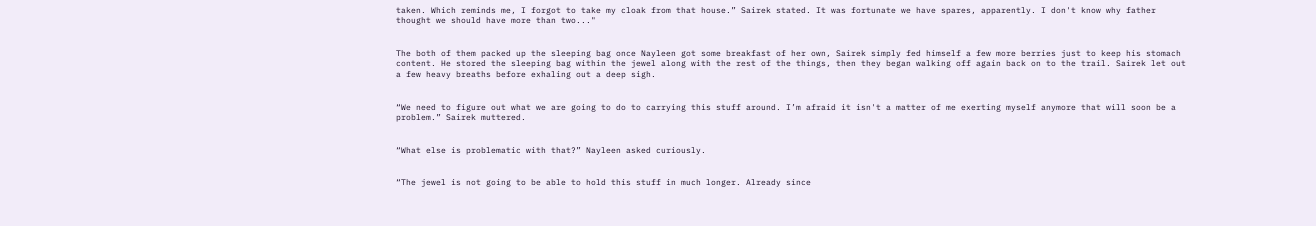taken. Which reminds me, I forgot to take my cloak from that house.” Sairek stated. It was fortunate we have spares, apparently. I don't know why father thought we should have more than two..."


The both of them packed up the sleeping bag once Nayleen got some breakfast of her own, Sairek simply fed himself a few more berries just to keep his stomach content. He stored the sleeping bag within the jewel along with the rest of the things, then they began walking off again back on to the trail. Sairek let out a few heavy breaths before exhaling out a deep sigh.


“We need to figure out what we are going to do to carrying this stuff around. I’m afraid it isn't a matter of me exerting myself anymore that will soon be a problem.” Sairek muttered.


“What else is problematic with that?” Nayleen asked curiously.


“The jewel is not going to be able to hold this stuff in much longer. Already since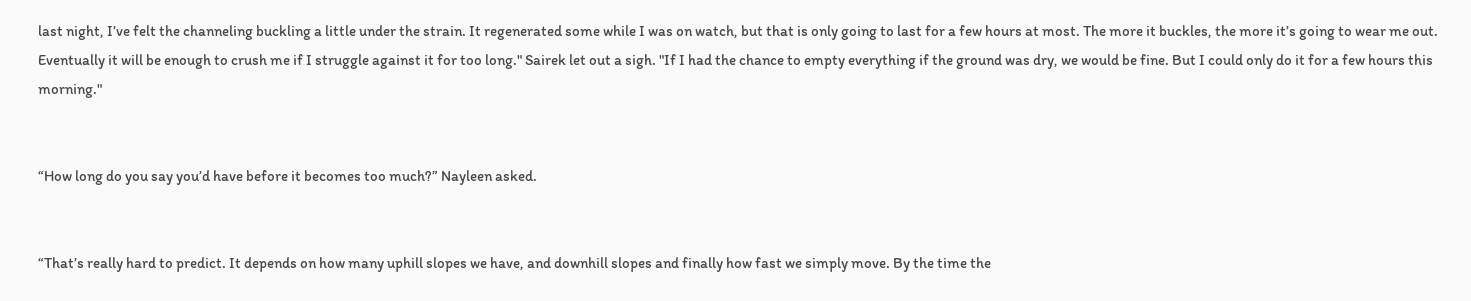last night, I’ve felt the channeling buckling a little under the strain. It regenerated some while I was on watch, but that is only going to last for a few hours at most. The more it buckles, the more it’s going to wear me out. Eventually it will be enough to crush me if I struggle against it for too long." Sairek let out a sigh. "If I had the chance to empty everything if the ground was dry, we would be fine. But I could only do it for a few hours this morning."


“How long do you say you’d have before it becomes too much?” Nayleen asked.


“That’s really hard to predict. It depends on how many uphill slopes we have, and downhill slopes and finally how fast we simply move. By the time the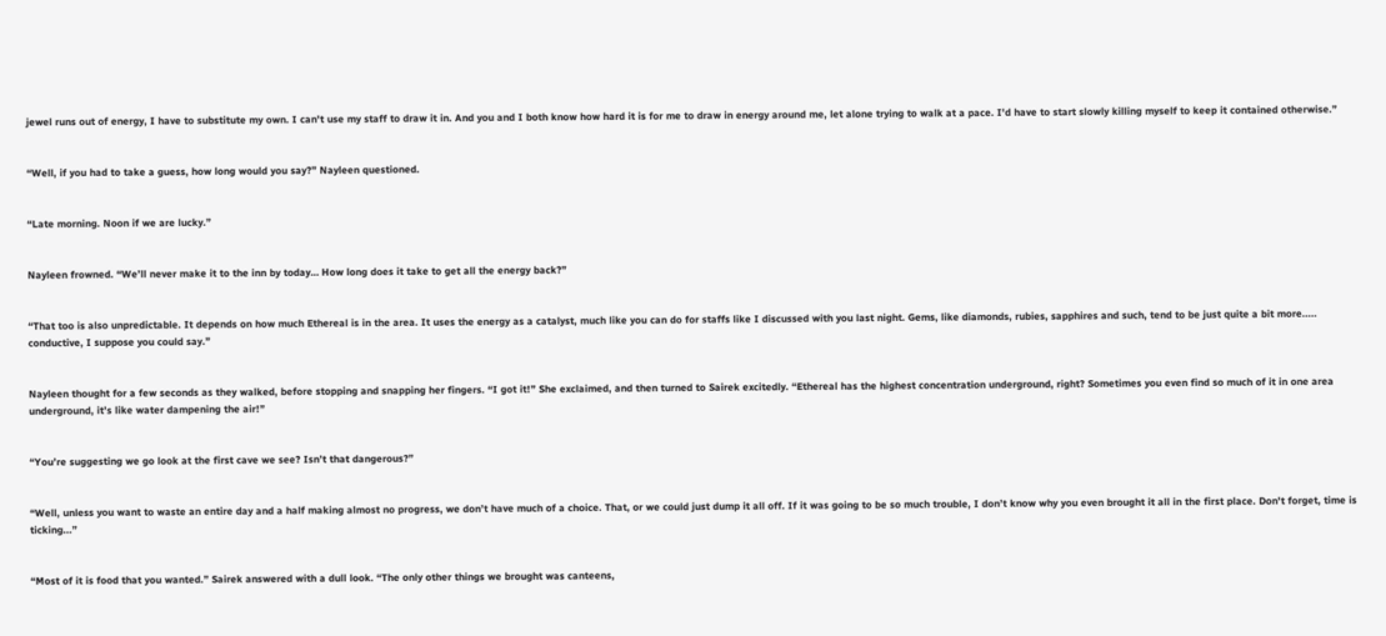jewel runs out of energy, I have to substitute my own. I can't use my staff to draw it in. And you and I both know how hard it is for me to draw in energy around me, let alone trying to walk at a pace. I'd have to start slowly killing myself to keep it contained otherwise.”


“Well, if you had to take a guess, how long would you say?” Nayleen questioned.


“Late morning. Noon if we are lucky.”


Nayleen frowned. “We’ll never make it to the inn by today… How long does it take to get all the energy back?”


“That too is also unpredictable. It depends on how much Ethereal is in the area. It uses the energy as a catalyst, much like you can do for staffs like I discussed with you last night. Gems, like diamonds, rubies, sapphires and such, tend to be just quite a bit more..... conductive, I suppose you could say.”


Nayleen thought for a few seconds as they walked, before stopping and snapping her fingers. “I got it!” She exclaimed, and then turned to Sairek excitedly. “Ethereal has the highest concentration underground, right? Sometimes you even find so much of it in one area underground, it’s like water dampening the air!”


“You’re suggesting we go look at the first cave we see? Isn’t that dangerous?”


“Well, unless you want to waste an entire day and a half making almost no progress, we don’t have much of a choice. That, or we could just dump it all off. If it was going to be so much trouble, I don’t know why you even brought it all in the first place. Don't forget, time is ticking...”


“Most of it is food that you wanted.” Sairek answered with a dull look. “The only other things we brought was canteens,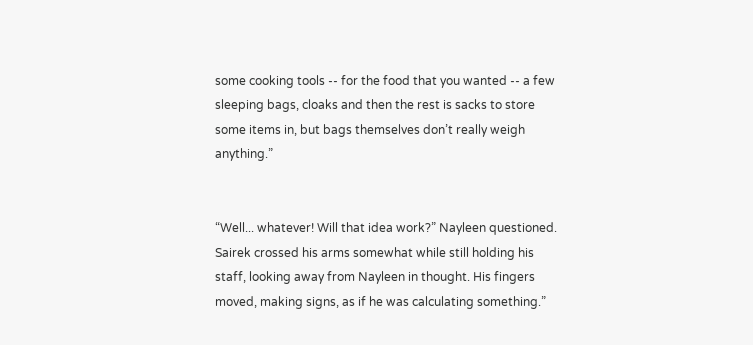some cooking tools -- for the food that you wanted -- a few sleeping bags, cloaks and then the rest is sacks to store some items in, but bags themselves don’t really weigh anything.”


“Well... whatever! Will that idea work?” Nayleen questioned. Sairek crossed his arms somewhat while still holding his staff, looking away from Nayleen in thought. His fingers moved, making signs, as if he was calculating something.”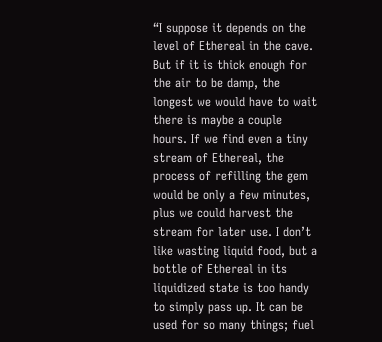“I suppose it depends on the level of Ethereal in the cave. But if it is thick enough for the air to be damp, the longest we would have to wait there is maybe a couple hours. If we find even a tiny stream of Ethereal, the process of refilling the gem would be only a few minutes, plus we could harvest the stream for later use. I don’t like wasting liquid food, but a bottle of Ethereal in its liquidized state is too handy to simply pass up. It can be used for so many things; fuel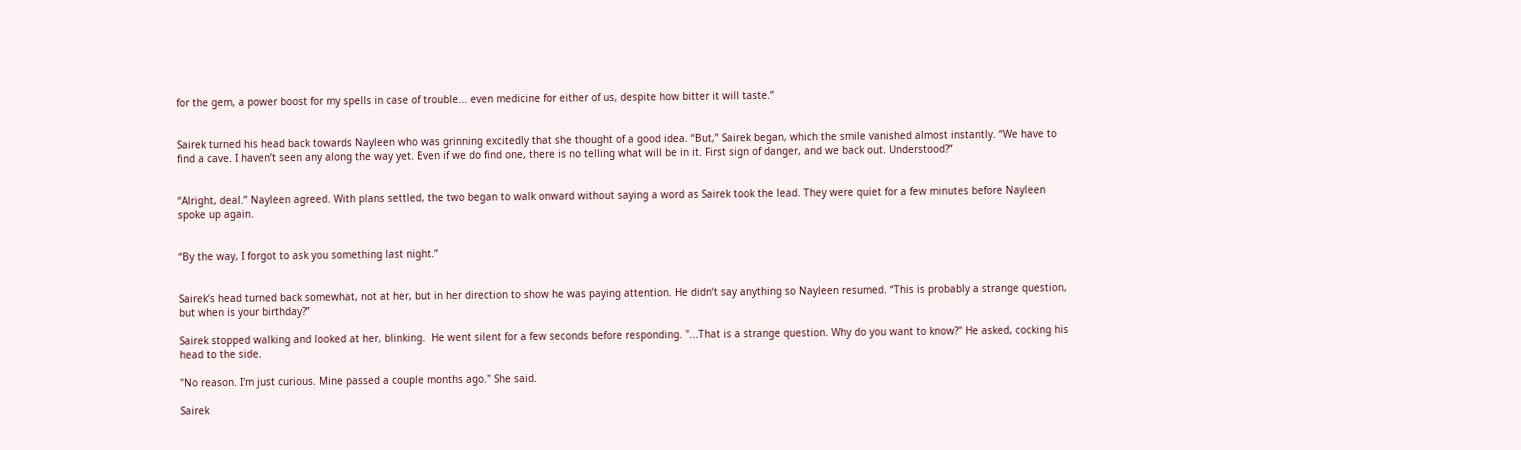for the gem, a power boost for my spells in case of trouble... even medicine for either of us, despite how bitter it will taste.”


Sairek turned his head back towards Nayleen who was grinning excitedly that she thought of a good idea. “But,” Sairek began, which the smile vanished almost instantly. “We have to find a cave. I haven’t seen any along the way yet. Even if we do find one, there is no telling what will be in it. First sign of danger, and we back out. Understood?”


“Alright, deal.” Nayleen agreed. With plans settled, the two began to walk onward without saying a word as Sairek took the lead. They were quiet for a few minutes before Nayleen spoke up again.


“By the way, I forgot to ask you something last night.”


Sairek’s head turned back somewhat, not at her, but in her direction to show he was paying attention. He didn’t say anything so Nayleen resumed. “This is probably a strange question, but when is your birthday?”

Sairek stopped walking and looked at her, blinking.  He went silent for a few seconds before responding. "...That is a strange question. Why do you want to know?" He asked, cocking his head to the side.

"No reason. I'm just curious. Mine passed a couple months ago." She said.

Sairek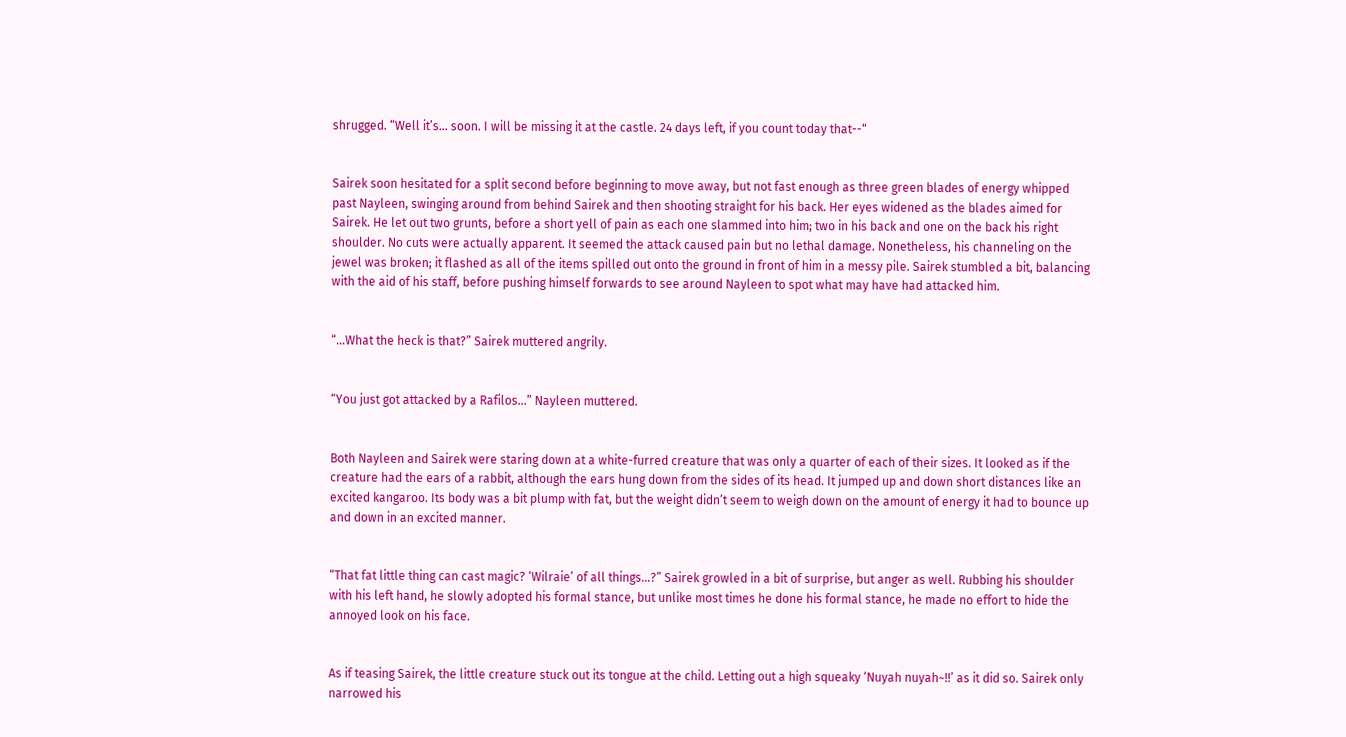shrugged. “Well it’s… soon. I will be missing it at the castle. 24 days left, if you count today that--“


Sairek soon hesitated for a split second before beginning to move away, but not fast enough as three green blades of energy whipped past Nayleen, swinging around from behind Sairek and then shooting straight for his back. Her eyes widened as the blades aimed for Sairek. He let out two grunts, before a short yell of pain as each one slammed into him; two in his back and one on the back his right shoulder. No cuts were actually apparent. It seemed the attack caused pain but no lethal damage. Nonetheless, his channeling on the jewel was broken; it flashed as all of the items spilled out onto the ground in front of him in a messy pile. Sairek stumbled a bit, balancing with the aid of his staff, before pushing himself forwards to see around Nayleen to spot what may have had attacked him.


“…What the heck is that?” Sairek muttered angrily.


“You just got attacked by a Rafilos…” Nayleen muttered.


Both Nayleen and Sairek were staring down at a white-furred creature that was only a quarter of each of their sizes. It looked as if the creature had the ears of a rabbit, although the ears hung down from the sides of its head. It jumped up and down short distances like an excited kangaroo. Its body was a bit plump with fat, but the weight didn’t seem to weigh down on the amount of energy it had to bounce up and down in an excited manner.


“That fat little thing can cast magic? ‘Wilraie’ of all things...?” Sairek growled in a bit of surprise, but anger as well. Rubbing his shoulder with his left hand, he slowly adopted his formal stance, but unlike most times he done his formal stance, he made no effort to hide the annoyed look on his face.


As if teasing Sairek, the little creature stuck out its tongue at the child. Letting out a high squeaky ‘Nuyah nuyah~!!’ as it did so. Sairek only narrowed his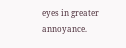eyes in greater annoyance.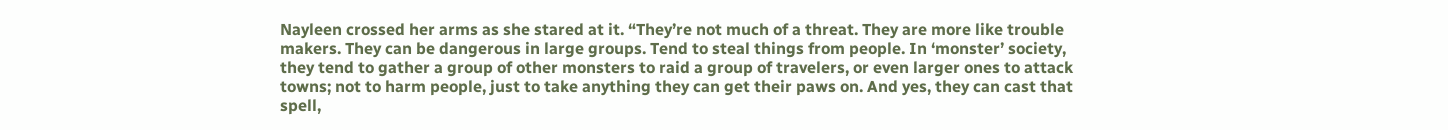Nayleen crossed her arms as she stared at it. “They’re not much of a threat. They are more like trouble makers. They can be dangerous in large groups. Tend to steal things from people. In ‘monster’ society, they tend to gather a group of other monsters to raid a group of travelers, or even larger ones to attack towns; not to harm people, just to take anything they can get their paws on. And yes, they can cast that spell,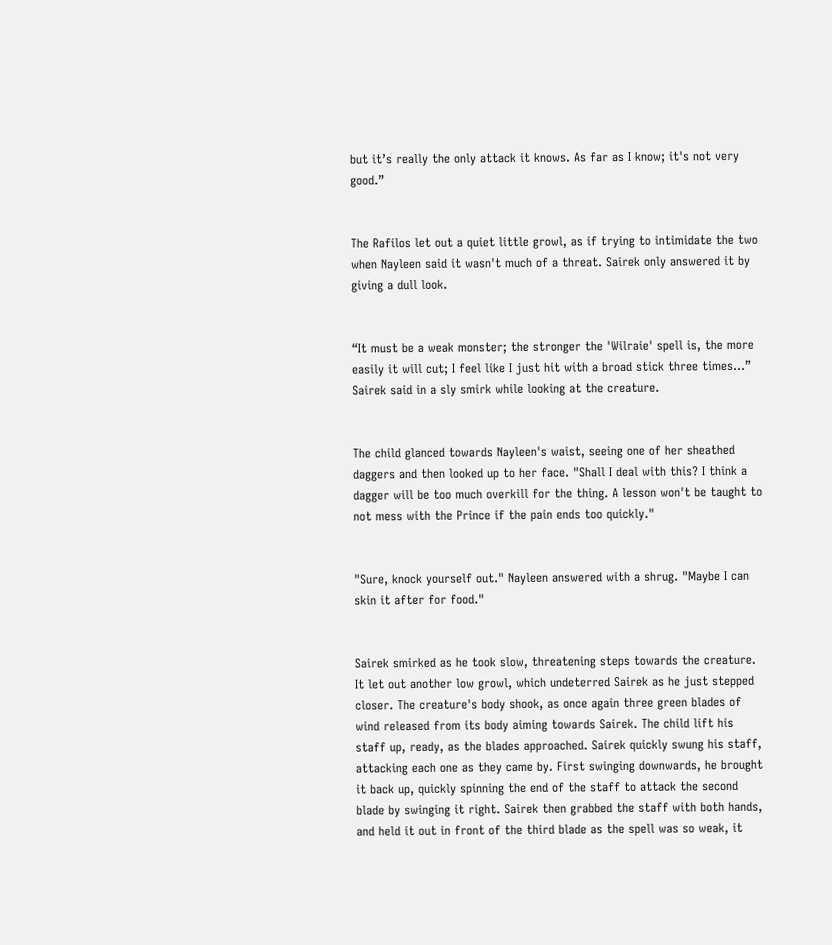but it’s really the only attack it knows. As far as I know; it's not very good.”


The Rafilos let out a quiet little growl, as if trying to intimidate the two when Nayleen said it wasn't much of a threat. Sairek only answered it by giving a dull look.


“It must be a weak monster; the stronger the 'Wilraie' spell is, the more easily it will cut; I feel like I just hit with a broad stick three times…” Sairek said in a sly smirk while looking at the creature.


The child glanced towards Nayleen's waist, seeing one of her sheathed daggers and then looked up to her face. "Shall I deal with this? I think a dagger will be too much overkill for the thing. A lesson won't be taught to not mess with the Prince if the pain ends too quickly."


"Sure, knock yourself out." Nayleen answered with a shrug. "Maybe I can skin it after for food."


Sairek smirked as he took slow, threatening steps towards the creature. It let out another low growl, which undeterred Sairek as he just stepped closer. The creature's body shook, as once again three green blades of wind released from its body aiming towards Sairek. The child lift his staff up, ready, as the blades approached. Sairek quickly swung his staff, attacking each one as they came by. First swinging downwards, he brought it back up, quickly spinning the end of the staff to attack the second blade by swinging it right. Sairek then grabbed the staff with both hands, and held it out in front of the third blade as the spell was so weak, it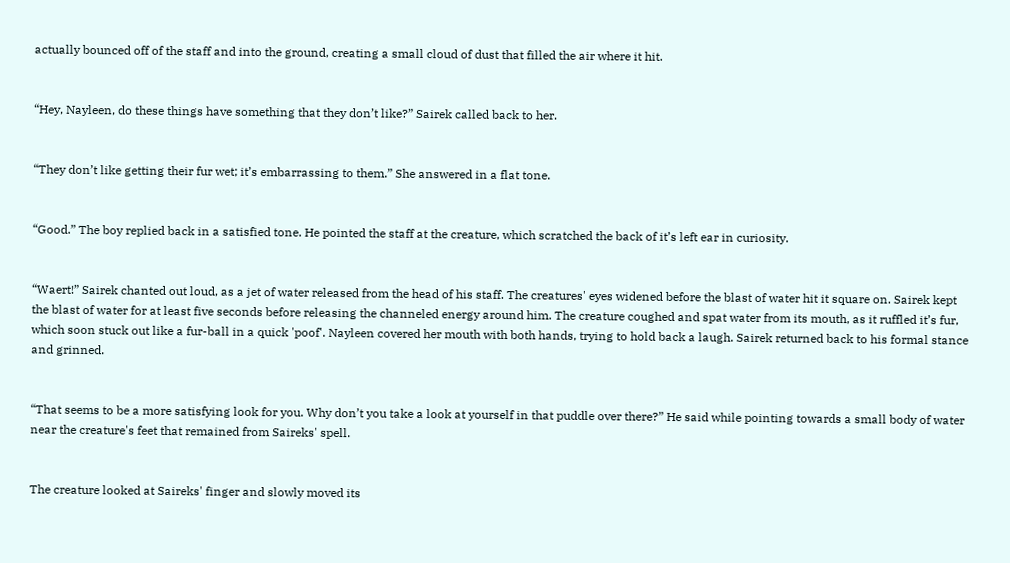actually bounced off of the staff and into the ground, creating a small cloud of dust that filled the air where it hit.


“Hey, Nayleen, do these things have something that they don’t like?” Sairek called back to her.


“They don’t like getting their fur wet; it’s embarrassing to them.” She answered in a flat tone.


“Good.” The boy replied back in a satisfied tone. He pointed the staff at the creature, which scratched the back of it’s left ear in curiosity.


“Waert!” Sairek chanted out loud, as a jet of water released from the head of his staff. The creatures' eyes widened before the blast of water hit it square on. Sairek kept the blast of water for at least five seconds before releasing the channeled energy around him. The creature coughed and spat water from its mouth, as it ruffled it’s fur, which soon stuck out like a fur-ball in a quick 'poof'. Nayleen covered her mouth with both hands, trying to hold back a laugh. Sairek returned back to his formal stance and grinned.


“That seems to be a more satisfying look for you. Why don’t you take a look at yourself in that puddle over there?” He said while pointing towards a small body of water near the creature's feet that remained from Saireks' spell.


The creature looked at Saireks' finger and slowly moved its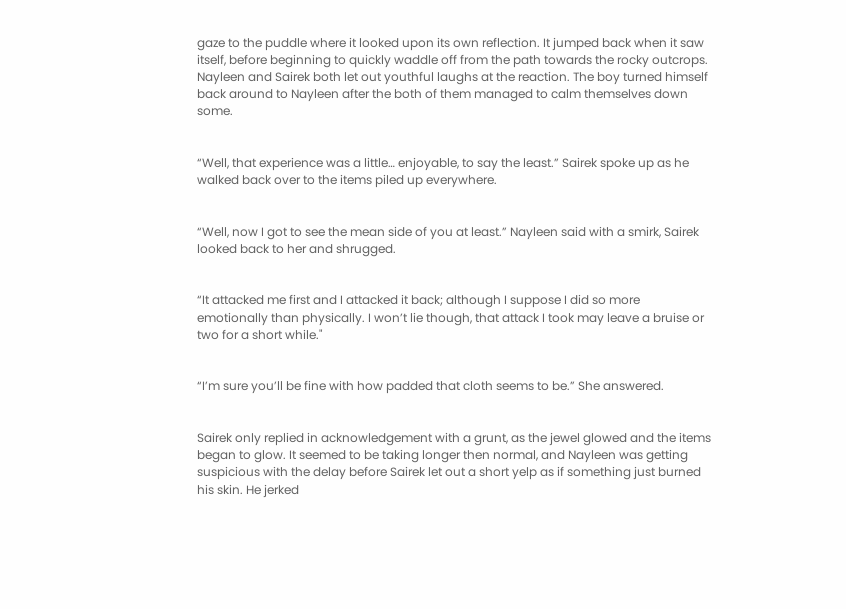gaze to the puddle where it looked upon its own reflection. It jumped back when it saw itself, before beginning to quickly waddle off from the path towards the rocky outcrops. Nayleen and Sairek both let out youthful laughs at the reaction. The boy turned himself back around to Nayleen after the both of them managed to calm themselves down some.


“Well, that experience was a little… enjoyable, to say the least.” Sairek spoke up as he walked back over to the items piled up everywhere.


“Well, now I got to see the mean side of you at least.” Nayleen said with a smirk, Sairek looked back to her and shrugged.


“It attacked me first and I attacked it back; although I suppose I did so more emotionally than physically. I won’t lie though, that attack I took may leave a bruise or two for a short while."


“I’m sure you’ll be fine with how padded that cloth seems to be.” She answered.


Sairek only replied in acknowledgement with a grunt, as the jewel glowed and the items began to glow. It seemed to be taking longer then normal, and Nayleen was getting suspicious with the delay before Sairek let out a short yelp as if something just burned his skin. He jerked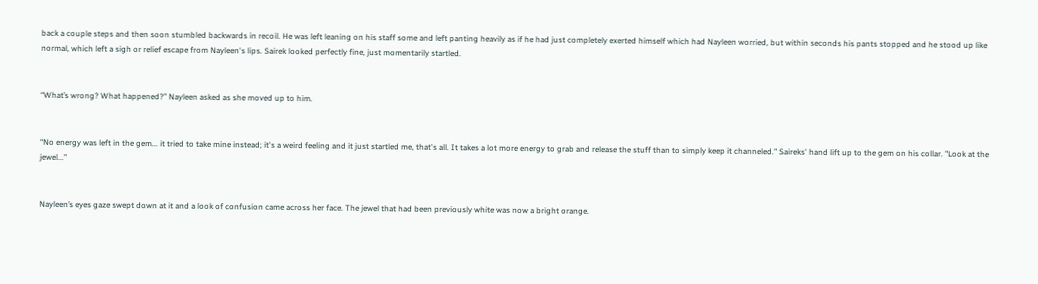back a couple steps and then soon stumbled backwards in recoil. He was left leaning on his staff some and left panting heavily as if he had just completely exerted himself which had Nayleen worried, but within seconds his pants stopped and he stood up like normal, which left a sigh or relief escape from Nayleen's lips. Sairek looked perfectly fine, just momentarily startled.


“What’s wrong? What happened?” Nayleen asked as she moved up to him.


“No energy was left in the gem... it tried to take mine instead; it's a weird feeling and it just startled me, that's all. It takes a lot more energy to grab and release the stuff than to simply keep it channeled." Saireks' hand lift up to the gem on his collar. "Look at the jewel...”


Nayleen’s eyes gaze swept down at it and a look of confusion came across her face. The jewel that had been previously white was now a bright orange.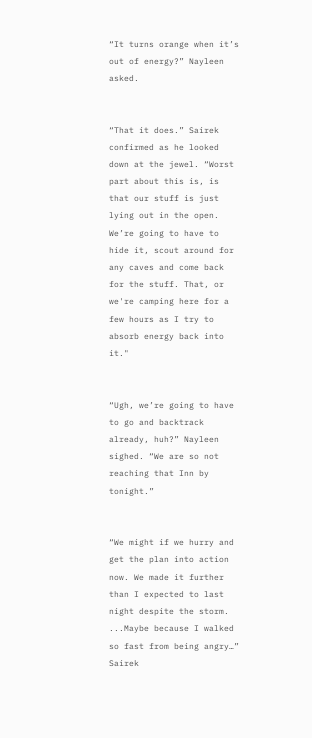“It turns orange when it’s out of energy?” Nayleen asked.


“That it does.” Sairek confirmed as he looked down at the jewel. “Worst part about this is, is that our stuff is just lying out in the open. We’re going to have to hide it, scout around for any caves and come back for the stuff. That, or we're camping here for a few hours as I try to absorb energy back into it."


“Ugh, we’re going to have to go and backtrack already, huh?” Nayleen sighed. “We are so not reaching that Inn by tonight.”


“We might if we hurry and get the plan into action now. We made it further than I expected to last night despite the storm. ...Maybe because I walked so fast from being angry…” Sairek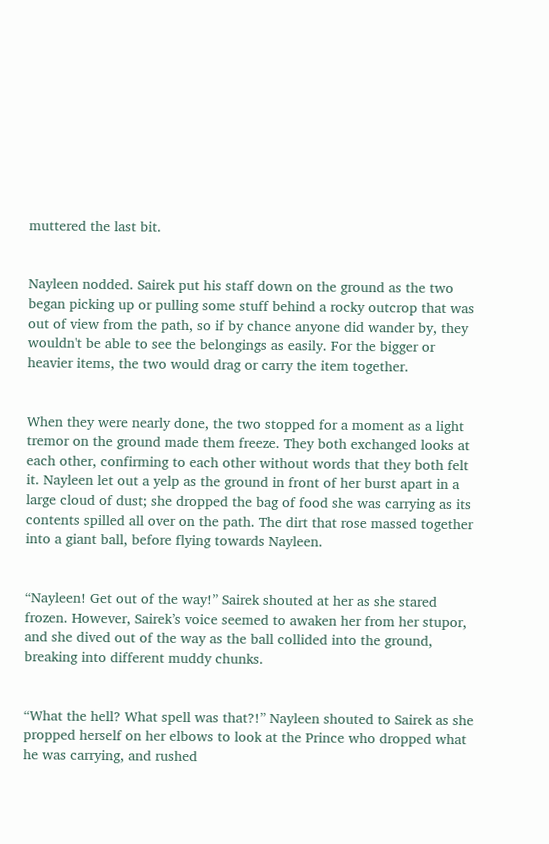muttered the last bit.


Nayleen nodded. Sairek put his staff down on the ground as the two began picking up or pulling some stuff behind a rocky outcrop that was out of view from the path, so if by chance anyone did wander by, they wouldn't be able to see the belongings as easily. For the bigger or heavier items, the two would drag or carry the item together.


When they were nearly done, the two stopped for a moment as a light tremor on the ground made them freeze. They both exchanged looks at each other, confirming to each other without words that they both felt it. Nayleen let out a yelp as the ground in front of her burst apart in a large cloud of dust; she dropped the bag of food she was carrying as its contents spilled all over on the path. The dirt that rose massed together into a giant ball, before flying towards Nayleen.


“Nayleen! Get out of the way!” Sairek shouted at her as she stared frozen. However, Sairek’s voice seemed to awaken her from her stupor, and she dived out of the way as the ball collided into the ground, breaking into different muddy chunks.


“What the hell? What spell was that?!” Nayleen shouted to Sairek as she propped herself on her elbows to look at the Prince who dropped what he was carrying, and rushed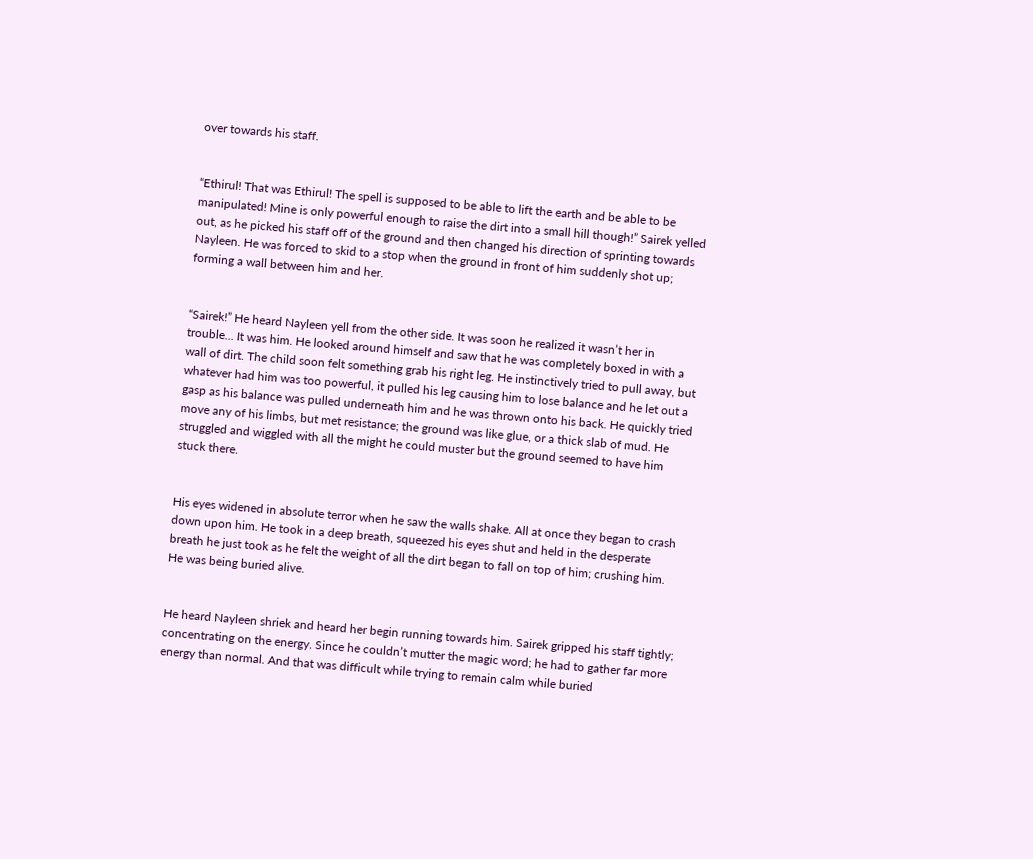over towards his staff.


“Ethirul! That was Ethirul! The spell is supposed to be able to lift the earth and be able to be manipulated! Mine is only powerful enough to raise the dirt into a small hill though!” Sairek yelled out, as he picked his staff off of the ground and then changed his direction of sprinting towards Nayleen. He was forced to skid to a stop when the ground in front of him suddenly shot up; forming a wall between him and her.


“Sairek!” He heard Nayleen yell from the other side. It was soon he realized it wasn’t her in trouble… It was him. He looked around himself and saw that he was completely boxed in with a wall of dirt. The child soon felt something grab his right leg. He instinctively tried to pull away, but whatever had him was too powerful, it pulled his leg causing him to lose balance and he let out a gasp as his balance was pulled underneath him and he was thrown onto his back. He quickly tried move any of his limbs, but met resistance; the ground was like glue, or a thick slab of mud. He struggled and wiggled with all the might he could muster but the ground seemed to have him stuck there.


His eyes widened in absolute terror when he saw the walls shake. All at once they began to crash down upon him. He took in a deep breath, squeezed his eyes shut and held in the desperate breath he just took as he felt the weight of all the dirt began to fall on top of him; crushing him. He was being buried alive.


He heard Nayleen shriek and heard her begin running towards him. Sairek gripped his staff tightly; concentrating on the energy. Since he couldn’t mutter the magic word; he had to gather far more energy than normal. And that was difficult while trying to remain calm while buried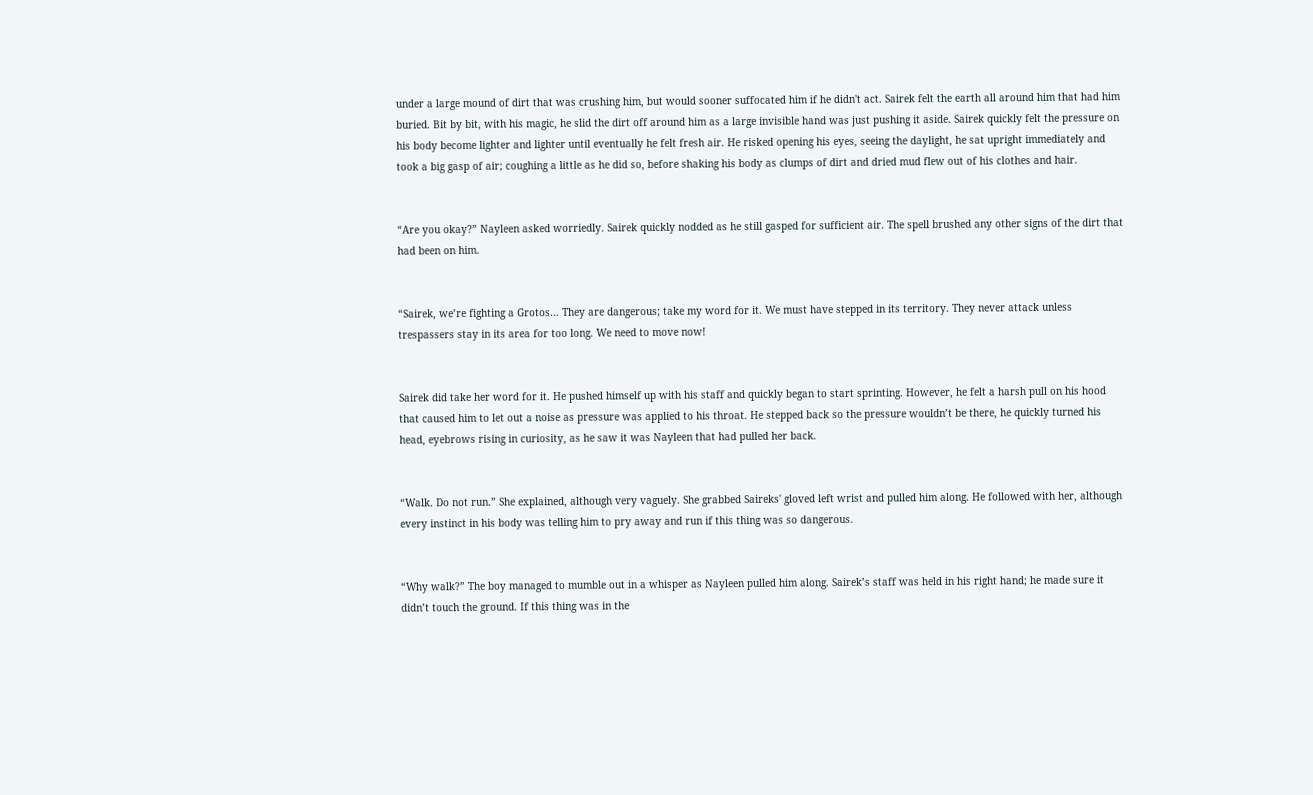under a large mound of dirt that was crushing him, but would sooner suffocated him if he didn't act. Sairek felt the earth all around him that had him buried. Bit by bit, with his magic, he slid the dirt off around him as a large invisible hand was just pushing it aside. Sairek quickly felt the pressure on his body become lighter and lighter until eventually he felt fresh air. He risked opening his eyes, seeing the daylight, he sat upright immediately and took a big gasp of air; coughing a little as he did so, before shaking his body as clumps of dirt and dried mud flew out of his clothes and hair.


“Are you okay?” Nayleen asked worriedly. Sairek quickly nodded as he still gasped for sufficient air. The spell brushed any other signs of the dirt that had been on him.


“Sairek, we’re fighting a Grotos… They are dangerous; take my word for it. We must have stepped in its territory. They never attack unless trespassers stay in its area for too long. We need to move now!


Sairek did take her word for it. He pushed himself up with his staff and quickly began to start sprinting. However, he felt a harsh pull on his hood that caused him to let out a noise as pressure was applied to his throat. He stepped back so the pressure wouldn’t be there, he quickly turned his head, eyebrows rising in curiosity, as he saw it was Nayleen that had pulled her back.


“Walk. Do not run.” She explained, although very vaguely. She grabbed Saireks' gloved left wrist and pulled him along. He followed with her, although every instinct in his body was telling him to pry away and run if this thing was so dangerous.


“Why walk?” The boy managed to mumble out in a whisper as Nayleen pulled him along. Sairek’s staff was held in his right hand; he made sure it didn’t touch the ground. If this thing was in the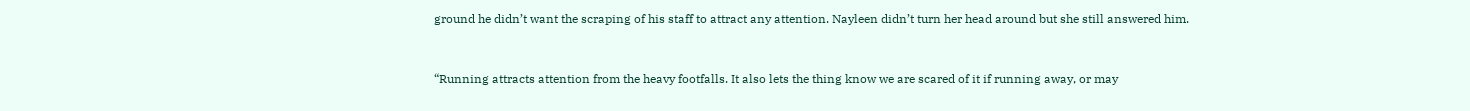ground he didn’t want the scraping of his staff to attract any attention. Nayleen didn’t turn her head around but she still answered him.


“Running attracts attention from the heavy footfalls. It also lets the thing know we are scared of it if running away, or may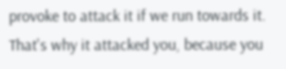provoke to attack it if we run towards it. That's why it attacked you, because you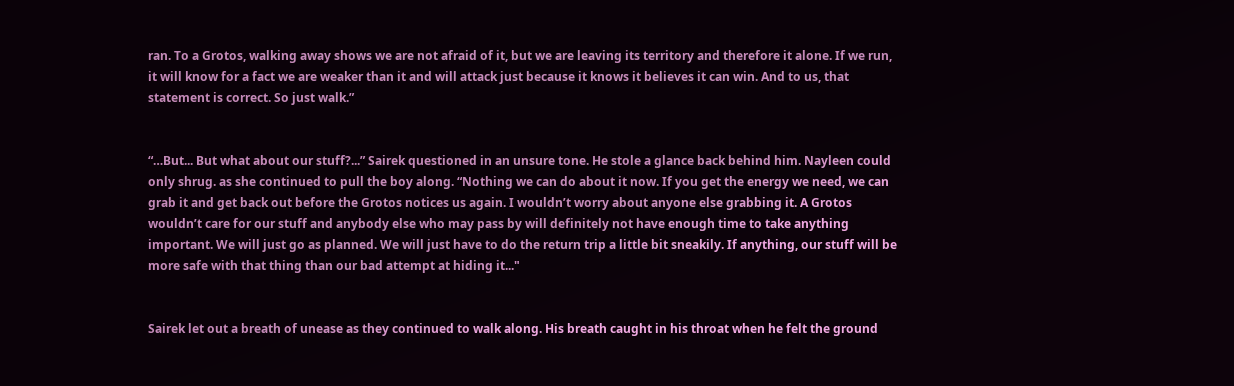ran. To a Grotos, walking away shows we are not afraid of it, but we are leaving its territory and therefore it alone. If we run, it will know for a fact we are weaker than it and will attack just because it knows it believes it can win. And to us, that statement is correct. So just walk.”


“…But... But what about our stuff?...” Sairek questioned in an unsure tone. He stole a glance back behind him. Nayleen could only shrug. as she continued to pull the boy along. “Nothing we can do about it now. If you get the energy we need, we can grab it and get back out before the Grotos notices us again. I wouldn’t worry about anyone else grabbing it. A Grotos wouldn’t care for our stuff and anybody else who may pass by will definitely not have enough time to take anything important. We will just go as planned. We will just have to do the return trip a little bit sneakily. If anything, our stuff will be more safe with that thing than our bad attempt at hiding it..."


Sairek let out a breath of unease as they continued to walk along. His breath caught in his throat when he felt the ground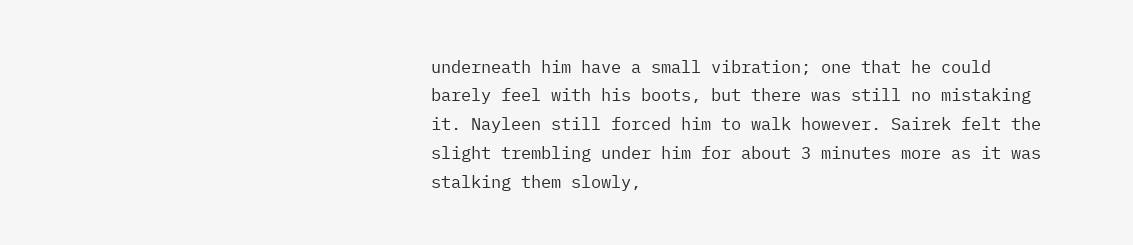underneath him have a small vibration; one that he could barely feel with his boots, but there was still no mistaking it. Nayleen still forced him to walk however. Sairek felt the slight trembling under him for about 3 minutes more as it was stalking them slowly,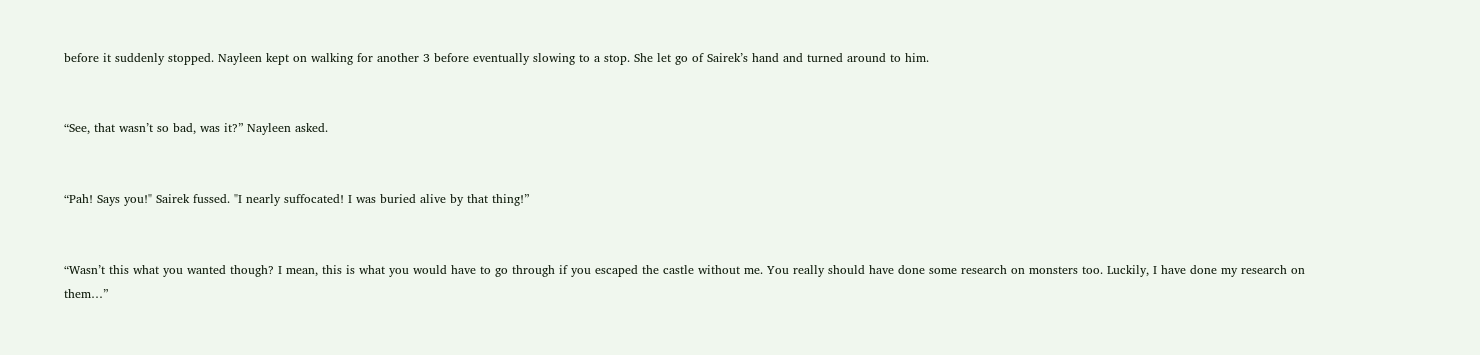before it suddenly stopped. Nayleen kept on walking for another 3 before eventually slowing to a stop. She let go of Sairek’s hand and turned around to him.


“See, that wasn’t so bad, was it?” Nayleen asked.


“Pah! Says you!" Sairek fussed. "I nearly suffocated! I was buried alive by that thing!”


“Wasn’t this what you wanted though? I mean, this is what you would have to go through if you escaped the castle without me. You really should have done some research on monsters too. Luckily, I have done my research on them…”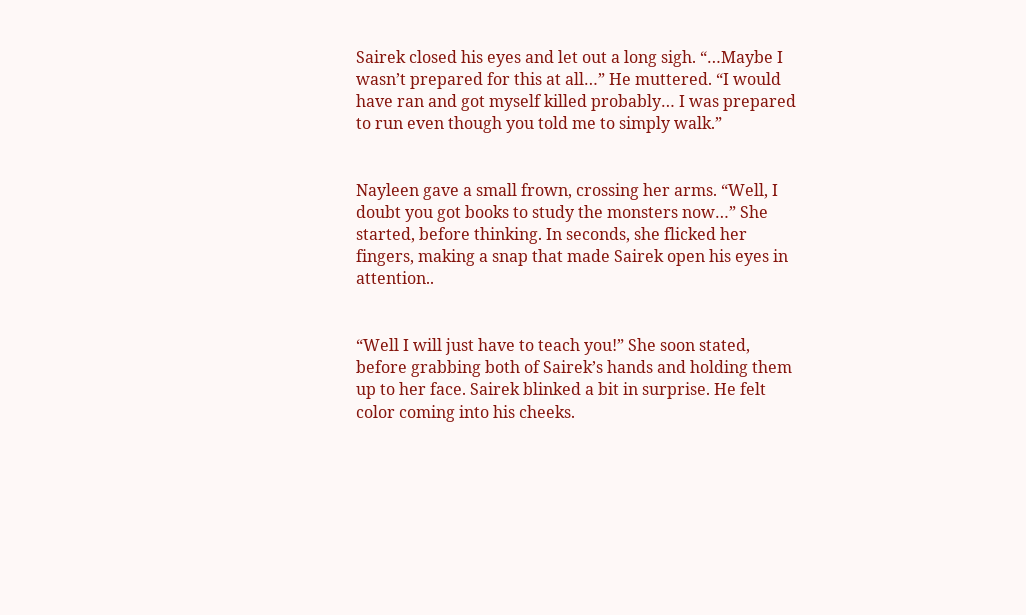Sairek closed his eyes and let out a long sigh. “…Maybe I wasn’t prepared for this at all…” He muttered. “I would have ran and got myself killed probably… I was prepared to run even though you told me to simply walk.”


Nayleen gave a small frown, crossing her arms. “Well, I doubt you got books to study the monsters now…” She started, before thinking. In seconds, she flicked her fingers, making a snap that made Sairek open his eyes in attention..


“Well I will just have to teach you!” She soon stated, before grabbing both of Sairek’s hands and holding them up to her face. Sairek blinked a bit in surprise. He felt color coming into his cheeks.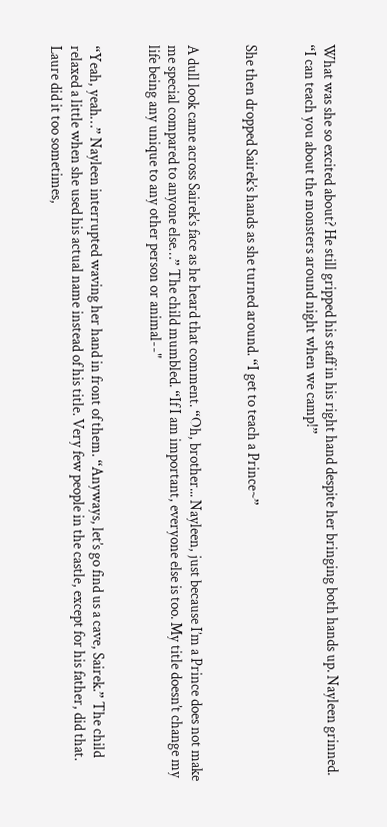What was she so excited about? He still gripped his staff in his right hand despite her bringing both hands up. Nayleen grinned. “I can teach you about the monsters around night when we camp!”


She then dropped Sairek’s hands as she turned around. “I get to teach a Prince~”


A dull look came across Sairek’s face as he heard that comment. “Oh, brother... Nayleen, just because I’m a Prince does not make me special compared to anyone else…” The child mumbled. “If I am important, everyone else is too. My title doesn’t change my life being any unique to any other person or animal--"


“Yeah, yeah…” Nayleen interrupted waving her hand in front of them. “Anyways, let’s go find us a cave, Sairek.” The child relaxed a little when she used his actual name instead of his title. Very few people in the castle, except for his father, did that. Laure did it too sometimes,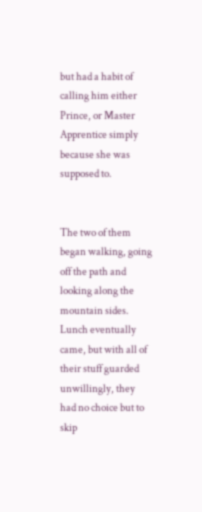but had a habit of calling him either Prince, or Master Apprentice simply because she was supposed to.


The two of them began walking, going off the path and looking along the mountain sides. Lunch eventually came, but with all of their stuff guarded unwillingly, they had no choice but to skip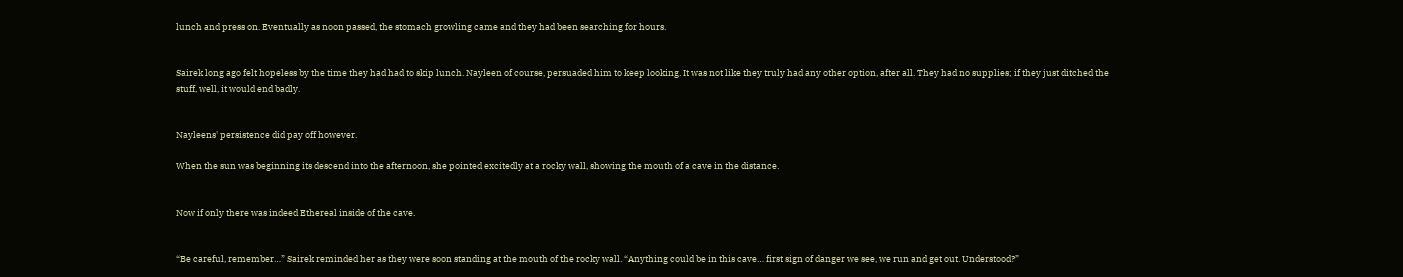lunch and press on. Eventually as noon passed, the stomach growling came and they had been searching for hours.


Sairek long ago felt hopeless by the time they had had to skip lunch. Nayleen of course, persuaded him to keep looking. It was not like they truly had any other option, after all. They had no supplies; if they just ditched the stuff, well, it would end badly.


Nayleens' persistence did pay off however.

When the sun was beginning its descend into the afternoon, she pointed excitedly at a rocky wall, showing the mouth of a cave in the distance.


Now if only there was indeed Ethereal inside of the cave.


“Be careful, remember…” Sairek reminded her as they were soon standing at the mouth of the rocky wall. “Anything could be in this cave… first sign of danger we see, we run and get out. Understood?”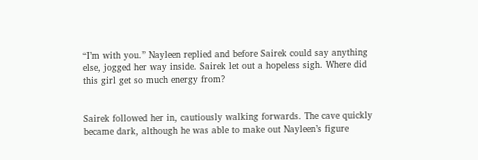“I’m with you.” Nayleen replied and before Sairek could say anything else, jogged her way inside. Sairek let out a hopeless sigh. Where did this girl get so much energy from?


Sairek followed her in, cautiously walking forwards. The cave quickly became dark, although he was able to make out Nayleen’s figure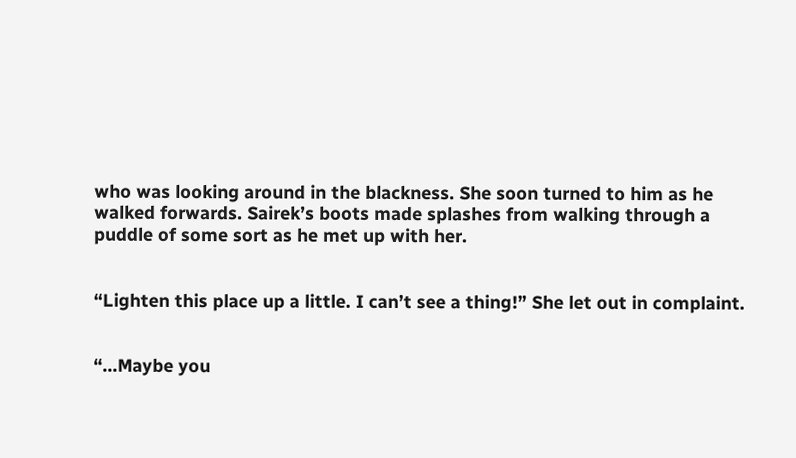who was looking around in the blackness. She soon turned to him as he walked forwards. Sairek’s boots made splashes from walking through a puddle of some sort as he met up with her.


“Lighten this place up a little. I can’t see a thing!” She let out in complaint.


“…Maybe you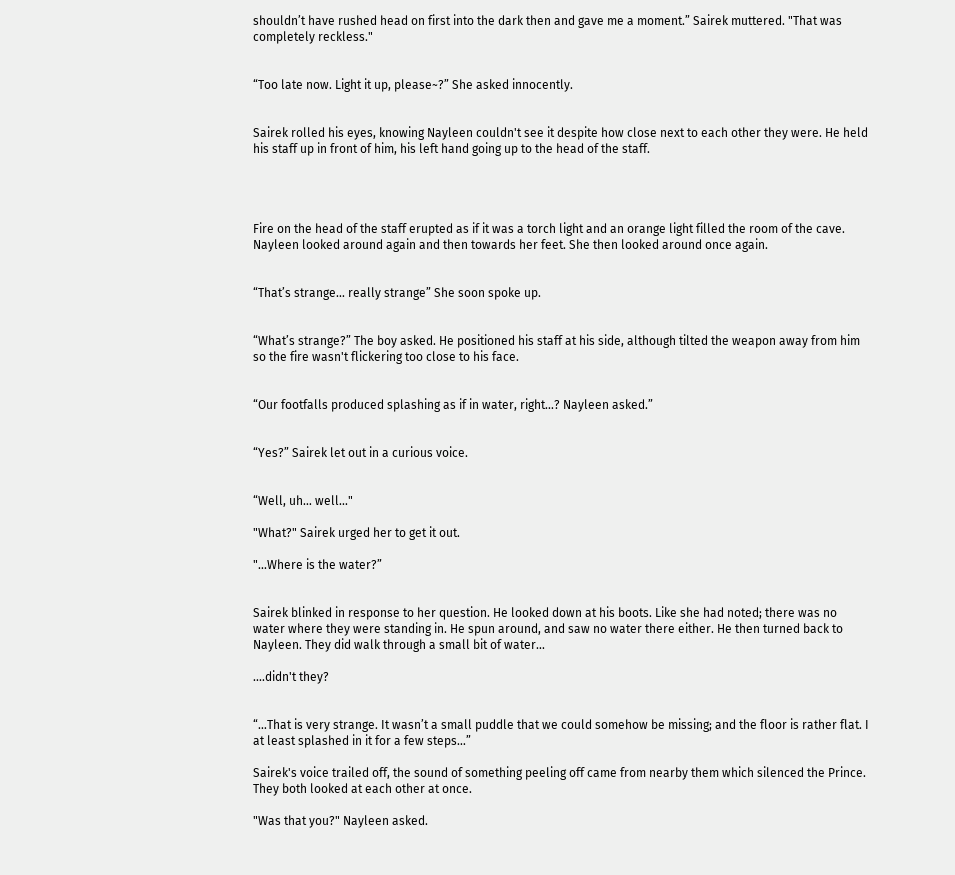shouldn’t have rushed head on first into the dark then and gave me a moment.” Sairek muttered. "That was completely reckless."


“Too late now. Light it up, please~?” She asked innocently.


Sairek rolled his eyes, knowing Nayleen couldn't see it despite how close next to each other they were. He held his staff up in front of him, his left hand going up to the head of the staff.




Fire on the head of the staff erupted as if it was a torch light and an orange light filled the room of the cave. Nayleen looked around again and then towards her feet. She then looked around once again.


“That’s strange... really strange” She soon spoke up.


“What’s strange?” The boy asked. He positioned his staff at his side, although tilted the weapon away from him so the fire wasn't flickering too close to his face.


“Our footfalls produced splashing as if in water, right...? Nayleen asked.”


“Yes?” Sairek let out in a curious voice.


“Well, uh… well..."

"What?" Sairek urged her to get it out.

"...Where is the water?”


Sairek blinked in response to her question. He looked down at his boots. Like she had noted; there was no water where they were standing in. He spun around, and saw no water there either. He then turned back to Nayleen. They did walk through a small bit of water...

....didn't they?


“…That is very strange. It wasn’t a small puddle that we could somehow be missing; and the floor is rather flat. I at least splashed in it for a few steps…”

Sairek's voice trailed off, the sound of something peeling off came from nearby them which silenced the Prince. They both looked at each other at once.

"Was that you?" Nayleen asked.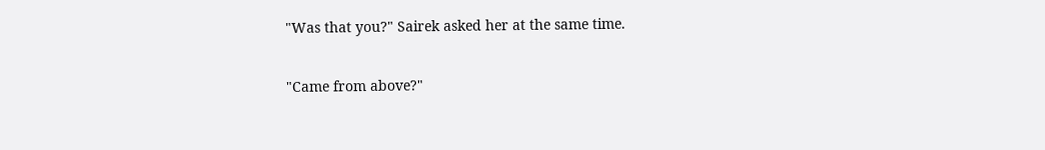"Was that you?" Sairek asked her at the same time.

"Came from above?"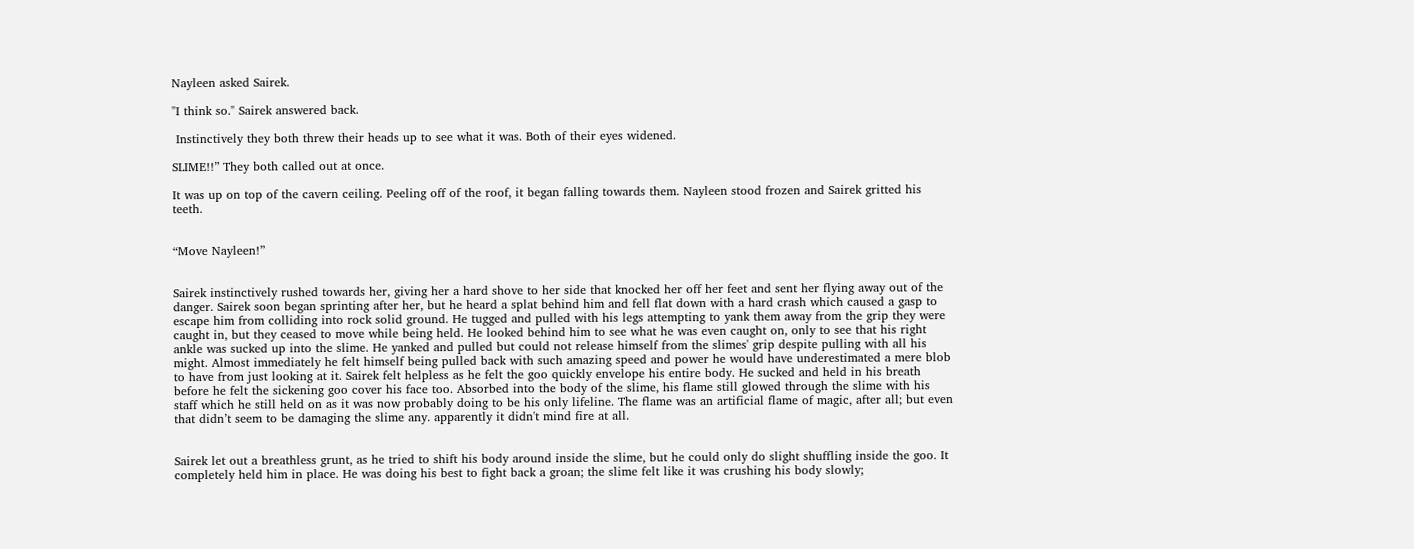Nayleen asked Sairek.

"I think so." Sairek answered back.

 Instinctively they both threw their heads up to see what it was. Both of their eyes widened.

SLIME!!” They both called out at once.

It was up on top of the cavern ceiling. Peeling off of the roof, it began falling towards them. Nayleen stood frozen and Sairek gritted his teeth.


“Move Nayleen!”


Sairek instinctively rushed towards her, giving her a hard shove to her side that knocked her off her feet and sent her flying away out of the danger. Sairek soon began sprinting after her, but he heard a splat behind him and fell flat down with a hard crash which caused a gasp to escape him from colliding into rock solid ground. He tugged and pulled with his legs attempting to yank them away from the grip they were caught in, but they ceased to move while being held. He looked behind him to see what he was even caught on, only to see that his right ankle was sucked up into the slime. He yanked and pulled but could not release himself from the slimes' grip despite pulling with all his might. Almost immediately he felt himself being pulled back with such amazing speed and power he would have underestimated a mere blob to have from just looking at it. Sairek felt helpless as he felt the goo quickly envelope his entire body. He sucked and held in his breath before he felt the sickening goo cover his face too. Absorbed into the body of the slime, his flame still glowed through the slime with his staff which he still held on as it was now probably doing to be his only lifeline. The flame was an artificial flame of magic, after all; but even that didn’t seem to be damaging the slime any. apparently it didn't mind fire at all.


Sairek let out a breathless grunt, as he tried to shift his body around inside the slime, but he could only do slight shuffling inside the goo. It completely held him in place. He was doing his best to fight back a groan; the slime felt like it was crushing his body slowly;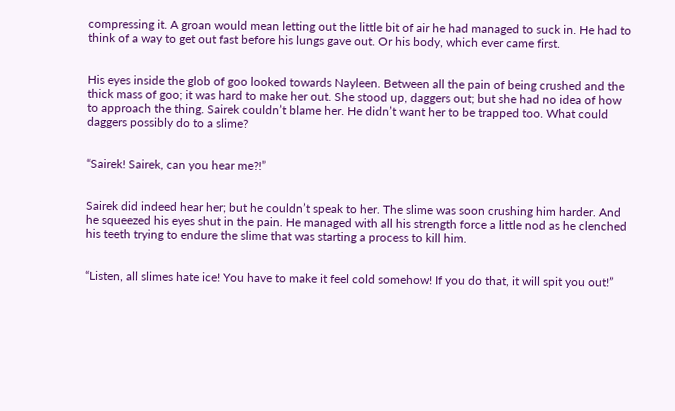compressing it. A groan would mean letting out the little bit of air he had managed to suck in. He had to think of a way to get out fast before his lungs gave out. Or his body, which ever came first.


His eyes inside the glob of goo looked towards Nayleen. Between all the pain of being crushed and the thick mass of goo; it was hard to make her out. She stood up, daggers out; but she had no idea of how to approach the thing. Sairek couldn’t blame her. He didn’t want her to be trapped too. What could daggers possibly do to a slime?


“Sairek! Sairek, can you hear me?!”


Sairek did indeed hear her; but he couldn’t speak to her. The slime was soon crushing him harder. And he squeezed his eyes shut in the pain. He managed with all his strength force a little nod as he clenched his teeth trying to endure the slime that was starting a process to kill him.


“Listen, all slimes hate ice! You have to make it feel cold somehow! If you do that, it will spit you out!”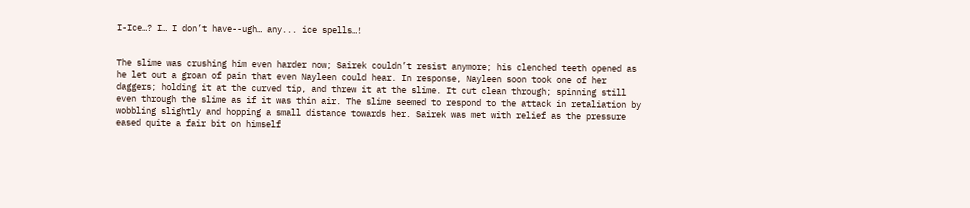I-Ice…? I… I don’t have--ugh… any... ice spells…!


The slime was crushing him even harder now; Sairek couldn’t resist anymore; his clenched teeth opened as he let out a groan of pain that even Nayleen could hear. In response, Nayleen soon took one of her daggers; holding it at the curved tip, and threw it at the slime. It cut clean through; spinning still even through the slime as if it was thin air. The slime seemed to respond to the attack in retaliation by wobbling slightly and hopping a small distance towards her. Sairek was met with relief as the pressure eased quite a fair bit on himself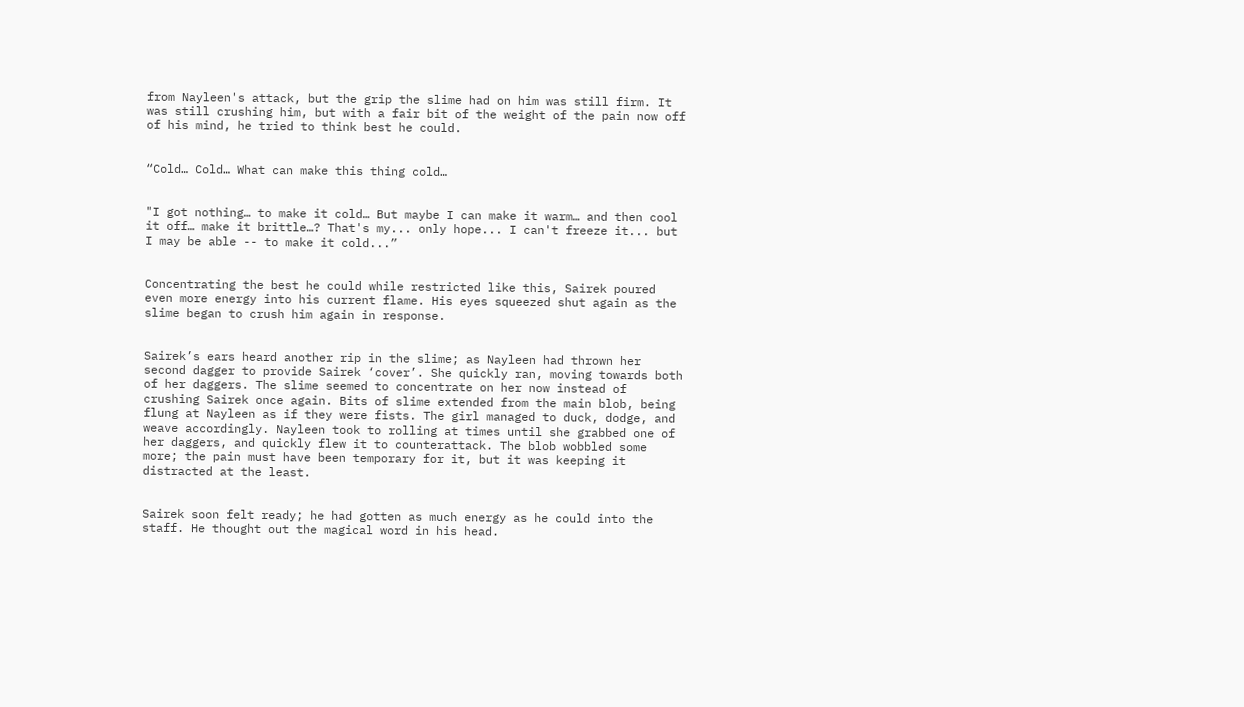from Nayleen's attack, but the grip the slime had on him was still firm. It was still crushing him, but with a fair bit of the weight of the pain now off of his mind, he tried to think best he could.


“Cold… Cold… What can make this thing cold…


"I got nothing… to make it cold… But maybe I can make it warm… and then cool it off… make it brittle…? That's my... only hope... I can't freeze it... but I may be able -- to make it cold...”


Concentrating the best he could while restricted like this, Sairek poured even more energy into his current flame. His eyes squeezed shut again as the slime began to crush him again in response.


Sairek’s ears heard another rip in the slime; as Nayleen had thrown her second dagger to provide Sairek ‘cover’. She quickly ran, moving towards both of her daggers. The slime seemed to concentrate on her now instead of crushing Sairek once again. Bits of slime extended from the main blob, being flung at Nayleen as if they were fists. The girl managed to duck, dodge, and weave accordingly. Nayleen took to rolling at times until she grabbed one of her daggers, and quickly flew it to counterattack. The blob wobbled some more; the pain must have been temporary for it, but it was keeping it distracted at the least.


Sairek soon felt ready; he had gotten as much energy as he could into the staff. He thought out the magical word in his head.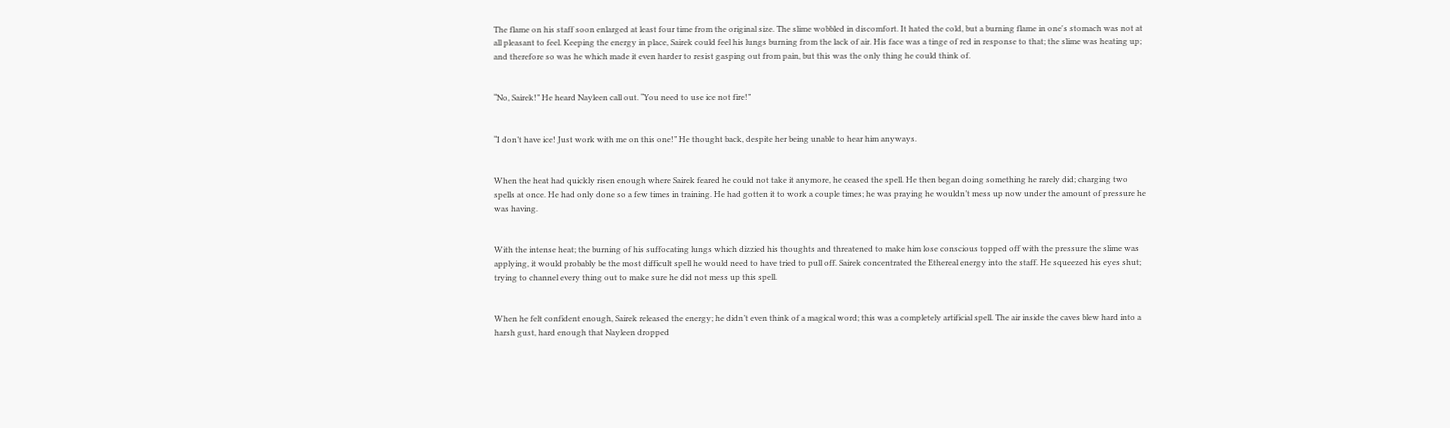The flame on his staff soon enlarged at least four time from the original size. The slime wobbled in discomfort. It hated the cold, but a burning flame in one's stomach was not at all pleasant to feel. Keeping the energy in place, Sairek could feel his lungs burning from the lack of air. His face was a tinge of red in response to that; the slime was heating up; and therefore so was he which made it even harder to resist gasping out from pain, but this was the only thing he could think of.


“No, Sairek!” He heard Nayleen call out. “You need to use ice not fire!”


“I don’t have ice! Just work with me on this one!” He thought back, despite her being unable to hear him anyways.


When the heat had quickly risen enough where Sairek feared he could not take it anymore, he ceased the spell. He then began doing something he rarely did; charging two spells at once. He had only done so a few times in training. He had gotten it to work a couple times; he was praying he wouldn’t mess up now under the amount of pressure he was having.


With the intense heat; the burning of his suffocating lungs which dizzied his thoughts and threatened to make him lose conscious topped off with the pressure the slime was applying, it would probably be the most difficult spell he would need to have tried to pull off. Sairek concentrated the Ethereal energy into the staff. He squeezed his eyes shut; trying to channel every thing out to make sure he did not mess up this spell.


When he felt confident enough, Sairek released the energy; he didn’t even think of a magical word; this was a completely artificial spell. The air inside the caves blew hard into a harsh gust, hard enough that Nayleen dropped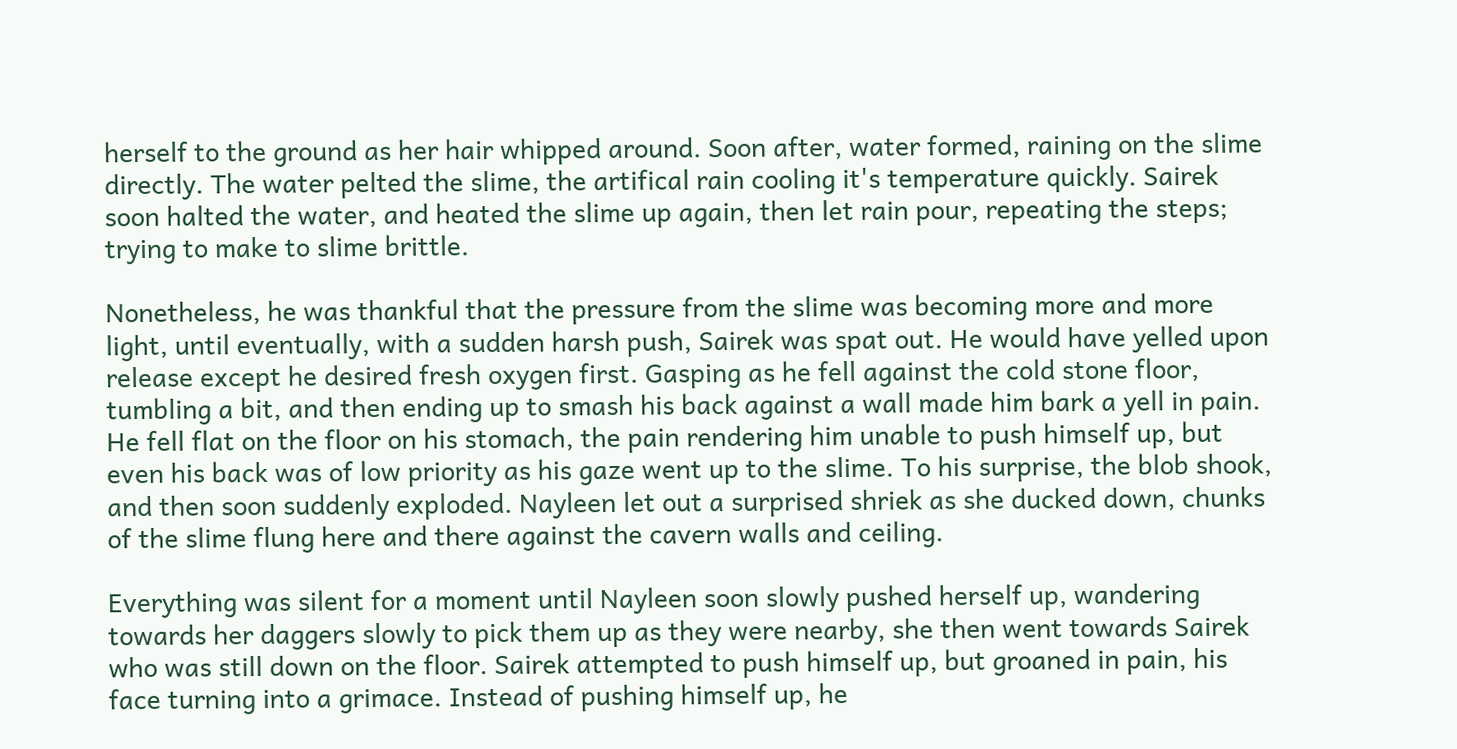herself to the ground as her hair whipped around. Soon after, water formed, raining on the slime directly. The water pelted the slime, the artifical rain cooling it's temperature quickly. Sairek soon halted the water, and heated the slime up again, then let rain pour, repeating the steps; trying to make to slime brittle.

Nonetheless, he was thankful that the pressure from the slime was becoming more and more light, until eventually, with a sudden harsh push, Sairek was spat out. He would have yelled upon release except he desired fresh oxygen first. Gasping as he fell against the cold stone floor, tumbling a bit, and then ending up to smash his back against a wall made him bark a yell in pain. He fell flat on the floor on his stomach, the pain rendering him unable to push himself up, but even his back was of low priority as his gaze went up to the slime. To his surprise, the blob shook, and then soon suddenly exploded. Nayleen let out a surprised shriek as she ducked down, chunks of the slime flung here and there against the cavern walls and ceiling.

Everything was silent for a moment until Nayleen soon slowly pushed herself up, wandering towards her daggers slowly to pick them up as they were nearby, she then went towards Sairek who was still down on the floor. Sairek attempted to push himself up, but groaned in pain, his face turning into a grimace. Instead of pushing himself up, he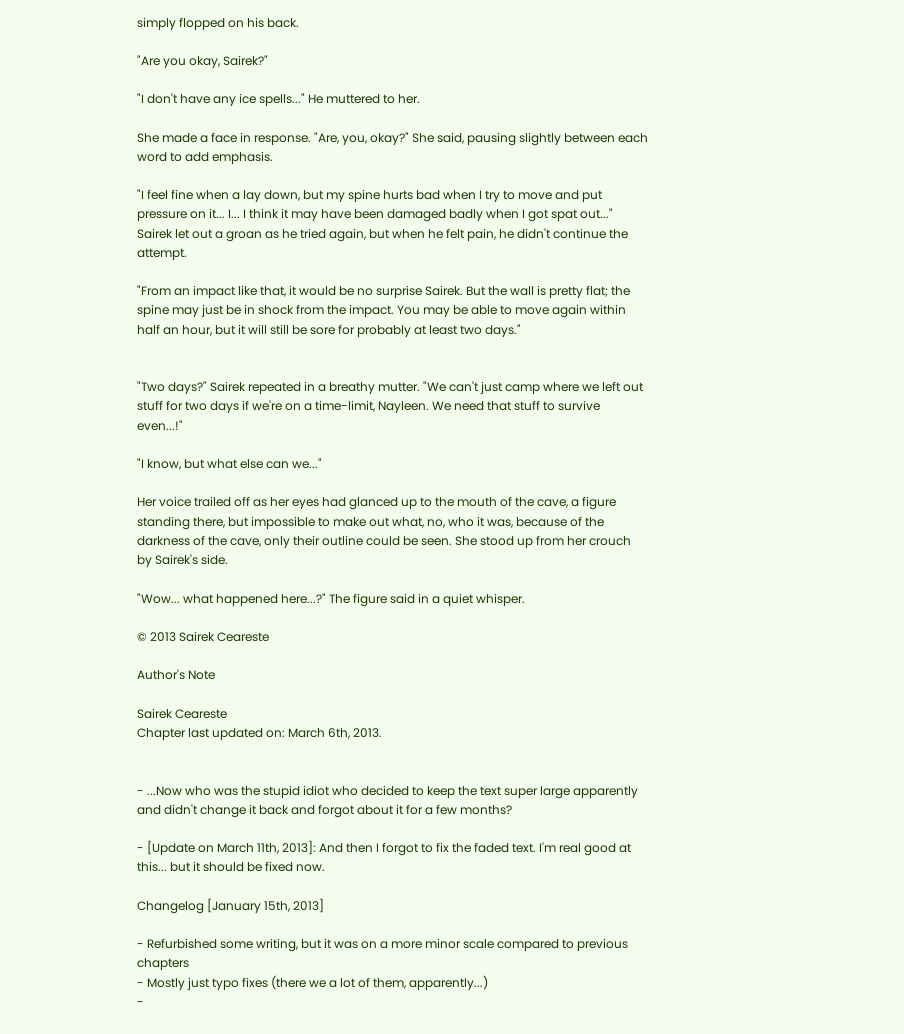simply flopped on his back.

"Are you okay, Sairek?"

"I don't have any ice spells..." He muttered to her.

She made a face in response. "Are, you, okay?" She said, pausing slightly between each word to add emphasis.

"I feel fine when a lay down, but my spine hurts bad when I try to move and put pressure on it... I... I think it may have been damaged badly when I got spat out..." Sairek let out a groan as he tried again, but when he felt pain, he didn't continue the attempt.

"From an impact like that, it would be no surprise Sairek. But the wall is pretty flat; the spine may just be in shock from the impact. You may be able to move again within half an hour, but it will still be sore for probably at least two days."


"Two days?" Sairek repeated in a breathy mutter. "We can't just camp where we left out stuff for two days if we're on a time-limit, Nayleen. We need that stuff to survive even...!"

"I know, but what else can we..."

Her voice trailed off as her eyes had glanced up to the mouth of the cave, a figure standing there, but impossible to make out what, no, who it was, because of the darkness of the cave, only their outline could be seen. She stood up from her crouch by Sairek's side.

"Wow... what happened here...?" The figure said in a quiet whisper.

© 2013 Sairek Ceareste

Author's Note

Sairek Ceareste
Chapter last updated on: March 6th, 2013.


- ...Now who was the stupid idiot who decided to keep the text super large apparently and didn't change it back and forgot about it for a few months?

- [Update on March 11th, 2013]: And then I forgot to fix the faded text. I'm real good at this... but it should be fixed now.

Changelog [January 15th, 2013]

- Refurbished some writing, but it was on a more minor scale compared to previous chapters
- Mostly just typo fixes (there we a lot of them, apparently...)
-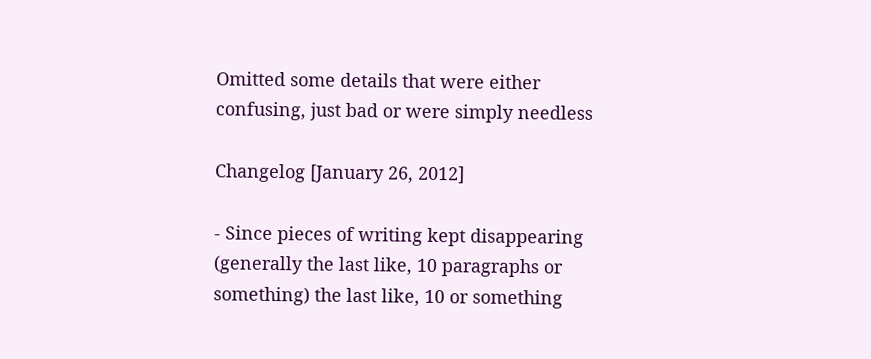Omitted some details that were either confusing, just bad or were simply needless

Changelog [January 26, 2012]

- Since pieces of writing kept disappearing (generally the last like, 10 paragraphs or something) the last like, 10 or something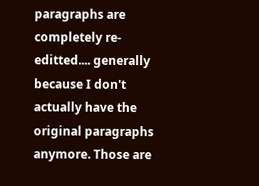paragraphs are completely re-editted.... generally because I don't actually have the original paragraphs anymore. Those are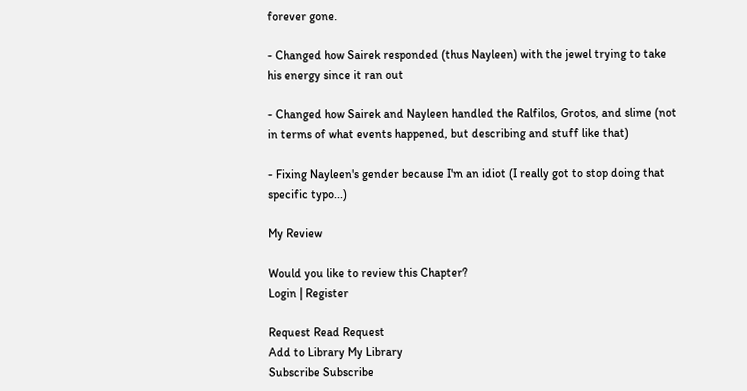forever gone.

- Changed how Sairek responded (thus Nayleen) with the jewel trying to take his energy since it ran out

- Changed how Sairek and Nayleen handled the Ralfilos, Grotos, and slime (not in terms of what events happened, but describing and stuff like that)

- Fixing Nayleen's gender because I'm an idiot (I really got to stop doing that specific typo...)

My Review

Would you like to review this Chapter?
Login | Register

Request Read Request
Add to Library My Library
Subscribe Subscribe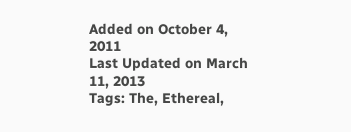Added on October 4, 2011
Last Updated on March 11, 2013
Tags: The, Ethereal,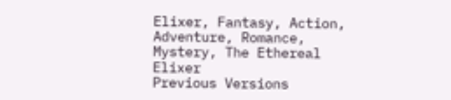Elixer, Fantasy, Action, Adventure, Romance, Mystery, The Ethereal Elixer
Previous Versions